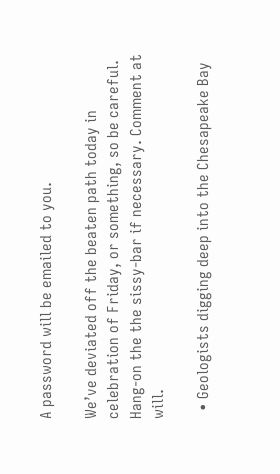A password will be emailed to you.

We’ve deviated off the beaten path today in celebration of Friday, or something, so be careful. Hang-on the the sissy-bar if necessary. Comment at will.

  • Geologists digging deep into the Chesapeake Bay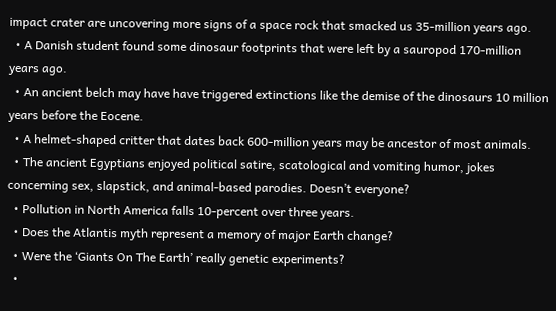impact crater are uncovering more signs of a space rock that smacked us 35-million years ago.
  • A Danish student found some dinosaur footprints that were left by a sauropod 170-million years ago.
  • An ancient belch may have have triggered extinctions like the demise of the dinosaurs 10 million years before the Eocene.
  • A helmet-shaped critter that dates back 600-million years may be ancestor of most animals.
  • The ancient Egyptians enjoyed political satire, scatological and vomiting humor, jokes concerning sex, slapstick, and animal-based parodies. Doesn’t everyone?
  • Pollution in North America falls 10-percent over three years.
  • Does the Atlantis myth represent a memory of major Earth change?
  • Were the ‘Giants On The Earth’ really genetic experiments?
  •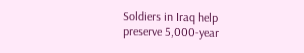Soldiers in Iraq help preserve 5,000-year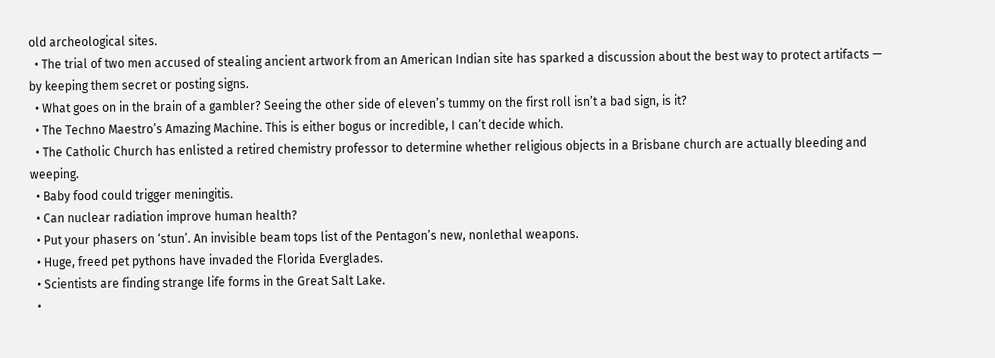old archeological sites.
  • The trial of two men accused of stealing ancient artwork from an American Indian site has sparked a discussion about the best way to protect artifacts — by keeping them secret or posting signs.
  • What goes on in the brain of a gambler? Seeing the other side of eleven’s tummy on the first roll isn’t a bad sign, is it?
  • The Techno Maestro’s Amazing Machine. This is either bogus or incredible, I can’t decide which.
  • The Catholic Church has enlisted a retired chemistry professor to determine whether religious objects in a Brisbane church are actually bleeding and weeping.
  • Baby food could trigger meningitis.
  • Can nuclear radiation improve human health?
  • Put your phasers on ‘stun’. An invisible beam tops list of the Pentagon’s new, nonlethal weapons.
  • Huge, freed pet pythons have invaded the Florida Everglades.
  • Scientists are finding strange life forms in the Great Salt Lake.
  •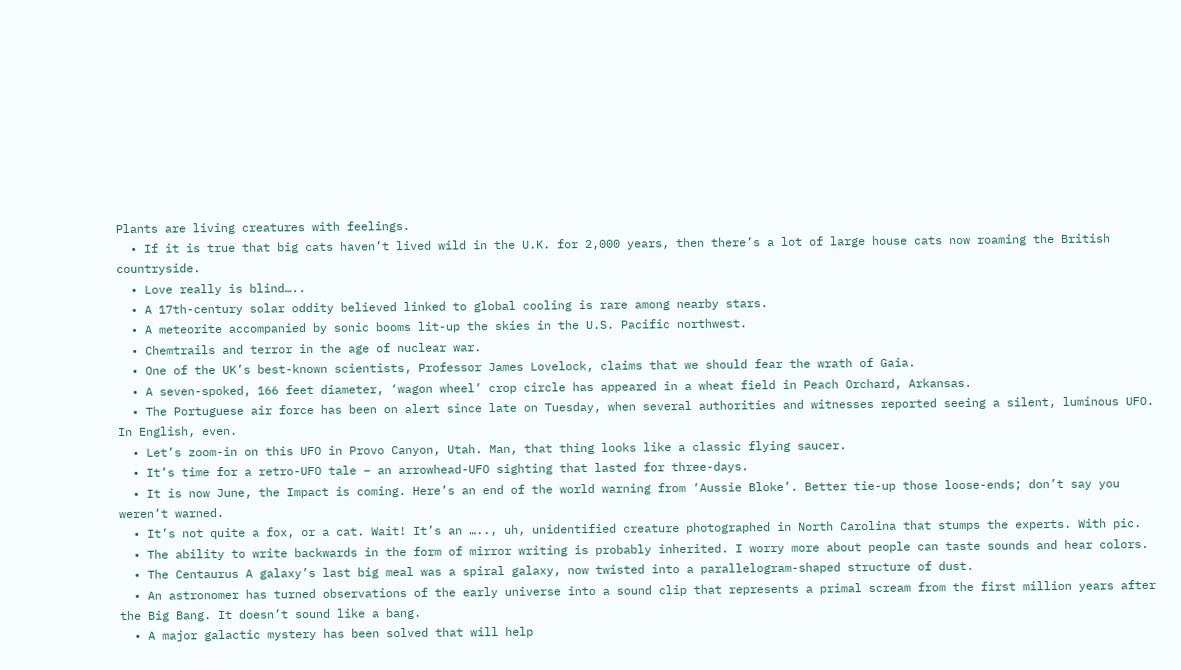Plants are living creatures with feelings.
  • If it is true that big cats haven’t lived wild in the U.K. for 2,000 years, then there’s a lot of large house cats now roaming the British countryside.
  • Love really is blind…..
  • A 17th-century solar oddity believed linked to global cooling is rare among nearby stars.
  • A meteorite accompanied by sonic booms lit-up the skies in the U.S. Pacific northwest.
  • Chemtrails and terror in the age of nuclear war.
  • One of the UK’s best-known scientists, Professor James Lovelock, claims that we should fear the wrath of Gaia.
  • A seven-spoked, 166 feet diameter, ‘wagon wheel’ crop circle has appeared in a wheat field in Peach Orchard, Arkansas.
  • The Portuguese air force has been on alert since late on Tuesday, when several authorities and witnesses reported seeing a silent, luminous UFO. In English, even.
  • Let’s zoom-in on this UFO in Provo Canyon, Utah. Man, that thing looks like a classic flying saucer.
  • It’s time for a retro-UFO tale – an arrowhead-UFO sighting that lasted for three-days.
  • It is now June, the Impact is coming. Here’s an end of the world warning from ‘Aussie Bloke’. Better tie-up those loose-ends; don’t say you weren’t warned.
  • It’s not quite a fox, or a cat. Wait! It’s an ….., uh, unidentified creature photographed in North Carolina that stumps the experts. With pic.
  • The ability to write backwards in the form of mirror writing is probably inherited. I worry more about people can taste sounds and hear colors.
  • The Centaurus A galaxy’s last big meal was a spiral galaxy, now twisted into a parallelogram-shaped structure of dust.
  • An astronomer has turned observations of the early universe into a sound clip that represents a primal scream from the first million years after the Big Bang. It doesn’t sound like a bang.
  • A major galactic mystery has been solved that will help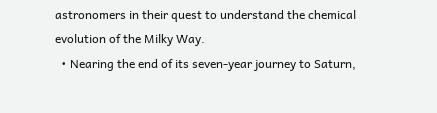astronomers in their quest to understand the chemical evolution of the Milky Way.
  • Nearing the end of its seven-year journey to Saturn,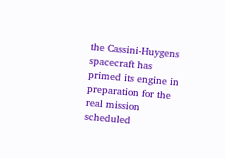the Cassini-Huygens spacecraft has primed its engine in preparation for the real mission scheduled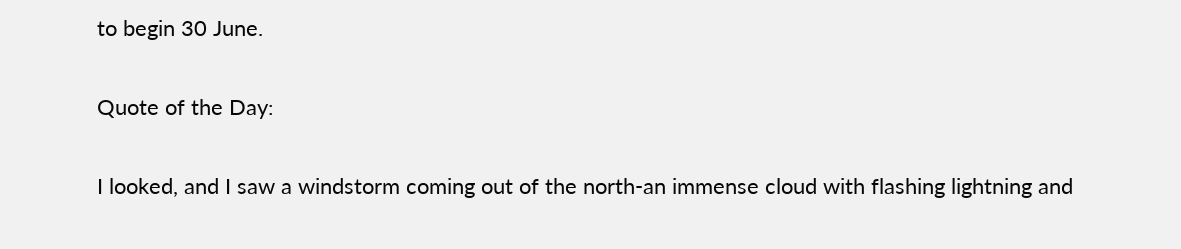to begin 30 June.

Quote of the Day:

I looked, and I saw a windstorm coming out of the north-an immense cloud with flashing lightning and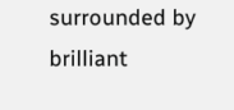surrounded by brilliant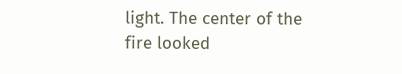light. The center of the fire looked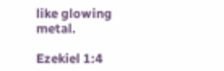like glowing metal.

Ezekiel 1:4